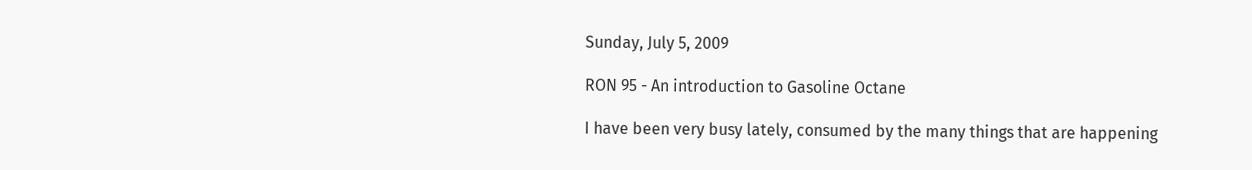Sunday, July 5, 2009

RON 95 - An introduction to Gasoline Octane

I have been very busy lately, consumed by the many things that are happening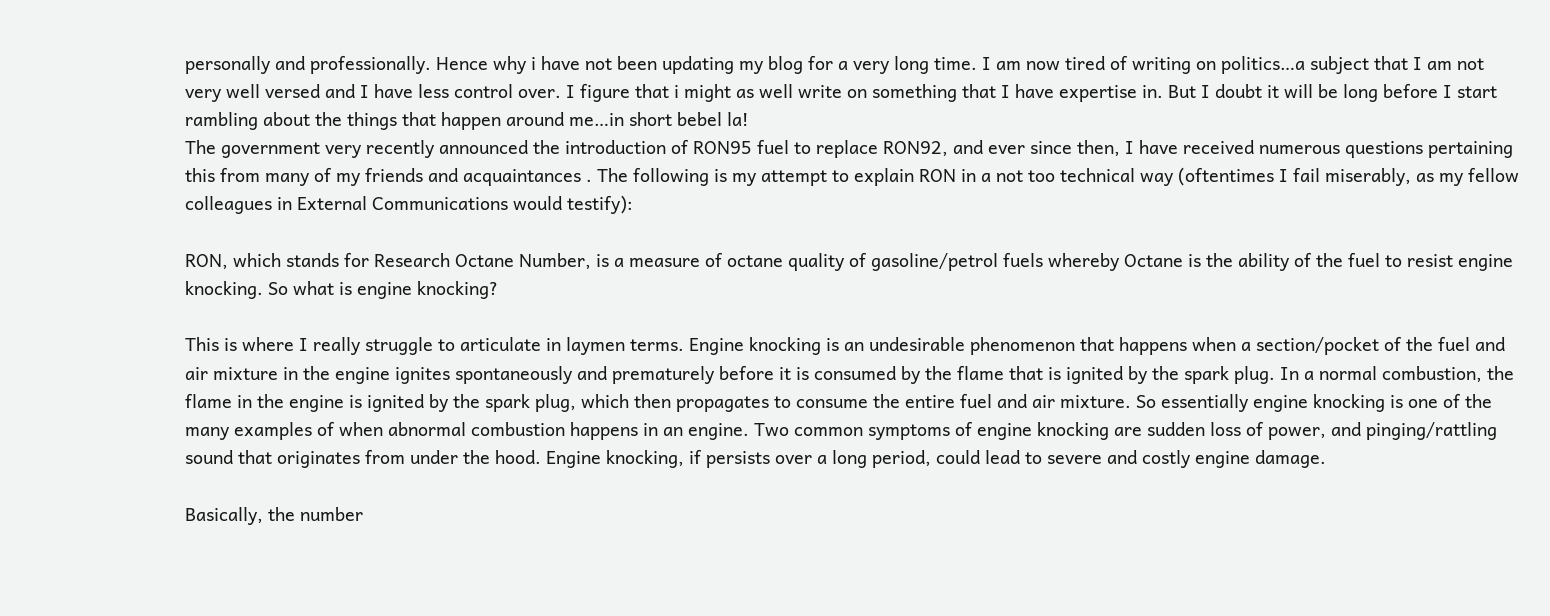personally and professionally. Hence why i have not been updating my blog for a very long time. I am now tired of writing on politics…a subject that I am not very well versed and I have less control over. I figure that i might as well write on something that I have expertise in. But I doubt it will be long before I start rambling about the things that happen around me…in short bebel la!
The government very recently announced the introduction of RON95 fuel to replace RON92, and ever since then, I have received numerous questions pertaining this from many of my friends and acquaintances . The following is my attempt to explain RON in a not too technical way (oftentimes I fail miserably, as my fellow colleagues in External Communications would testify):

RON, which stands for Research Octane Number, is a measure of octane quality of gasoline/petrol fuels whereby Octane is the ability of the fuel to resist engine knocking. So what is engine knocking?

This is where I really struggle to articulate in laymen terms. Engine knocking is an undesirable phenomenon that happens when a section/pocket of the fuel and air mixture in the engine ignites spontaneously and prematurely before it is consumed by the flame that is ignited by the spark plug. In a normal combustion, the flame in the engine is ignited by the spark plug, which then propagates to consume the entire fuel and air mixture. So essentially engine knocking is one of the many examples of when abnormal combustion happens in an engine. Two common symptoms of engine knocking are sudden loss of power, and pinging/rattling sound that originates from under the hood. Engine knocking, if persists over a long period, could lead to severe and costly engine damage.

Basically, the number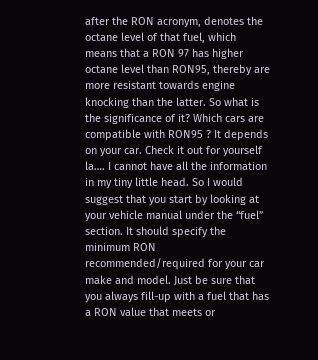after the RON acronym, denotes the octane level of that fuel, which means that a RON 97 has higher octane level than RON95, thereby are more resistant towards engine knocking than the latter. So what is the significance of it? Which cars are compatible with RON95 ? It depends on your car. Check it out for yourself la…. I cannot have all the information in my tiny little head. So I would suggest that you start by looking at your vehicle manual under the “fuel” section. It should specify the minimum RON recommended/required for your car make and model. Just be sure that you always fill-up with a fuel that has a RON value that meets or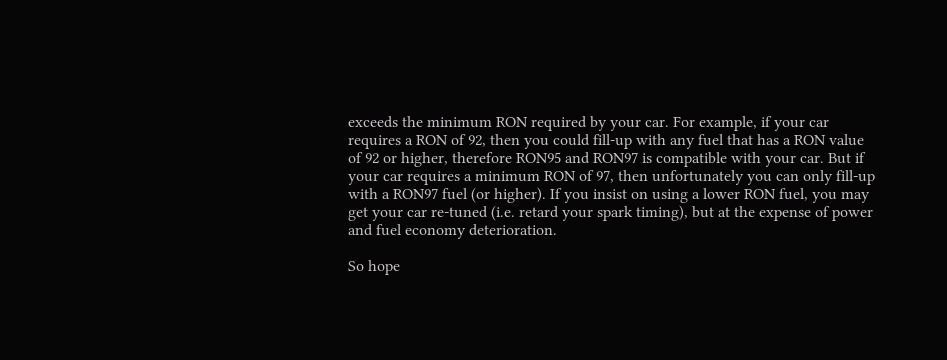exceeds the minimum RON required by your car. For example, if your car requires a RON of 92, then you could fill-up with any fuel that has a RON value of 92 or higher, therefore RON95 and RON97 is compatible with your car. But if your car requires a minimum RON of 97, then unfortunately you can only fill-up with a RON97 fuel (or higher). If you insist on using a lower RON fuel, you may get your car re-tuned (i.e. retard your spark timing), but at the expense of power and fuel economy deterioration.

So hope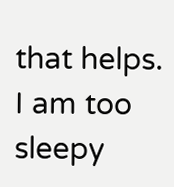that helps. I am too sleepy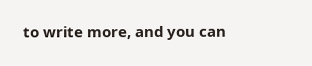to write more, and you can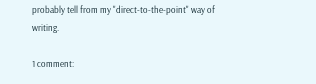probably tell from my "direct-to-the-point" way of writing.

1 comment: